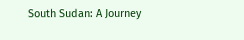South Sudan: A Journey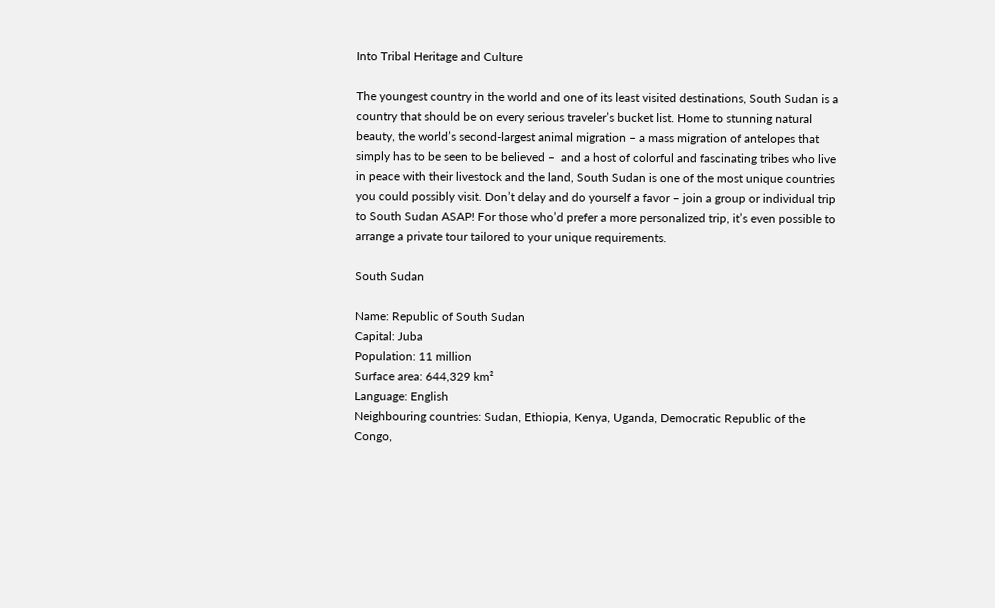Into Tribal Heritage and Culture

The youngest country in the world and one of its least visited destinations, South Sudan is a country that should be on every serious traveler’s bucket list. Home to stunning natural beauty, the world’s second-largest animal migration – a mass migration of antelopes that simply has to be seen to be believed –  and a host of colorful and fascinating tribes who live in peace with their livestock and the land, South Sudan is one of the most unique countries you could possibly visit. Don’t delay and do yourself a favor – join a group or individual trip to South Sudan ASAP! For those who’d prefer a more personalized trip, it’s even possible to arrange a private tour tailored to your unique requirements.

South Sudan

Name: Republic of South Sudan
Capital: Juba
Population: 11 million
Surface area: 644,329 km²
Language: English
Neighbouring countries: Sudan, Ethiopia, Kenya, Uganda, Democratic Republic of the Congo,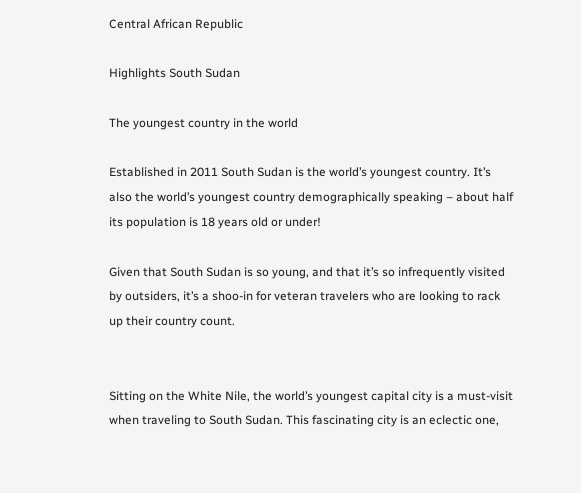Central African Republic

Highlights South Sudan

The youngest country in the world

Established in 2011 South Sudan is the world’s youngest country. It’s also the world’s youngest country demographically speaking – about half its population is 18 years old or under!

Given that South Sudan is so young, and that it’s so infrequently visited by outsiders, it’s a shoo-in for veteran travelers who are looking to rack up their country count.


Sitting on the White Nile, the world’s youngest capital city is a must-visit when traveling to South Sudan. This fascinating city is an eclectic one,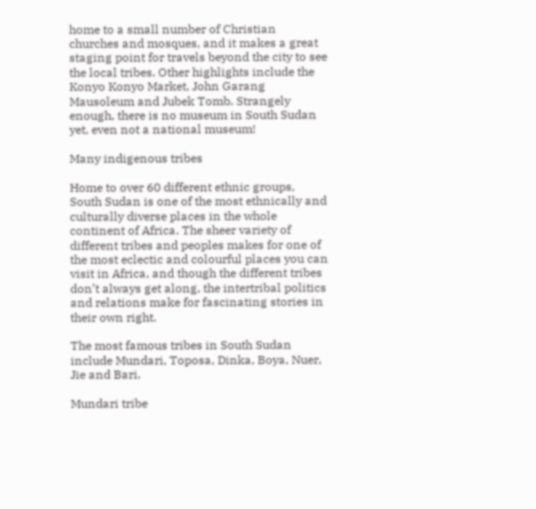home to a small number of Christian churches and mosques, and it makes a great staging point for travels beyond the city to see the local tribes. Other highlights include the Konyo Konyo Market, John Garang Mausoleum and Jubek Tomb. Strangely enough, there is no museum in South Sudan yet, even not a national museum!

Many indigenous tribes

Home to over 60 different ethnic groups, South Sudan is one of the most ethnically and culturally diverse places in the whole continent of Africa. The sheer variety of different tribes and peoples makes for one of the most eclectic and colourful places you can visit in Africa, and though the different tribes don’t always get along, the intertribal politics and relations make for fascinating stories in their own right.

The most famous tribes in South Sudan include Mundari, Toposa, Dinka, Boya, Nuer, Jie and Bari.

Mundari tribe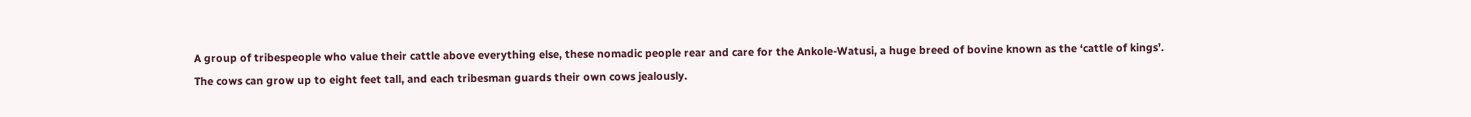A group of tribespeople who value their cattle above everything else, these nomadic people rear and care for the Ankole-Watusi, a huge breed of bovine known as the ‘cattle of kings’. The cows can grow up to eight feet tall, and each tribesman guards their own cows jealously.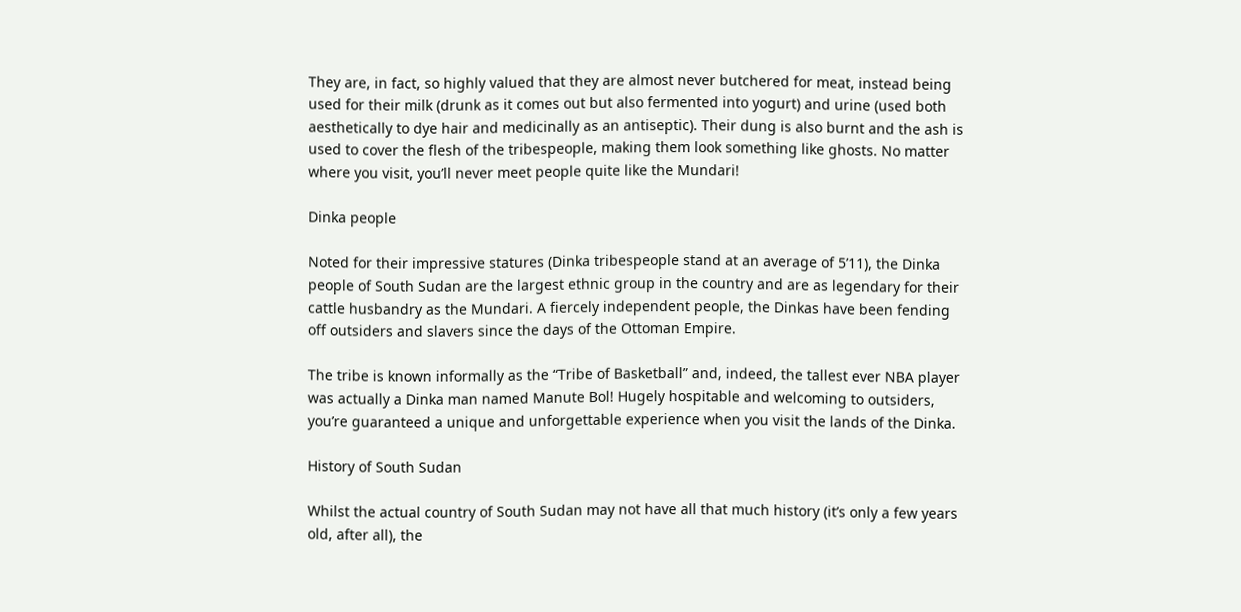They are, in fact, so highly valued that they are almost never butchered for meat, instead being used for their milk (drunk as it comes out but also fermented into yogurt) and urine (used both aesthetically to dye hair and medicinally as an antiseptic). Their dung is also burnt and the ash is used to cover the flesh of the tribespeople, making them look something like ghosts. No matter where you visit, you’ll never meet people quite like the Mundari!

Dinka people

Noted for their impressive statures (Dinka tribespeople stand at an average of 5’11), the Dinka people of South Sudan are the largest ethnic group in the country and are as legendary for their cattle husbandry as the Mundari. A fiercely independent people, the Dinkas have been fending off outsiders and slavers since the days of the Ottoman Empire.

The tribe is known informally as the “Tribe of Basketball” and, indeed, the tallest ever NBA player was actually a Dinka man named Manute Bol! Hugely hospitable and welcoming to outsiders, you’re guaranteed a unique and unforgettable experience when you visit the lands of the Dinka.

History of South Sudan

Whilst the actual country of South Sudan may not have all that much history (it’s only a few years old, after all), the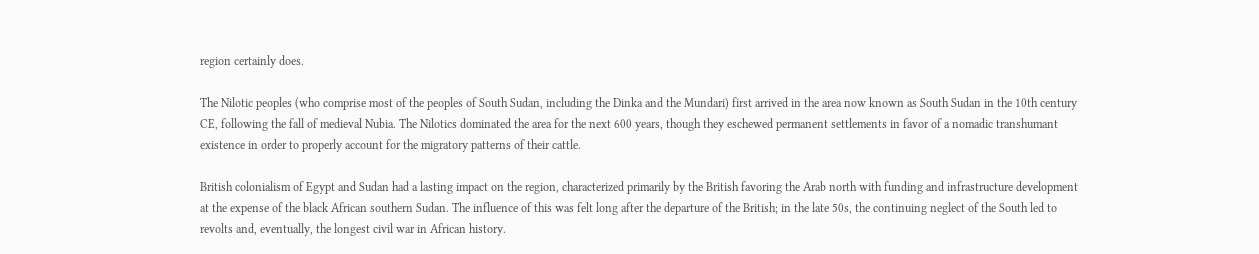region certainly does.

The Nilotic peoples (who comprise most of the peoples of South Sudan, including the Dinka and the Mundari) first arrived in the area now known as South Sudan in the 10th century CE, following the fall of medieval Nubia. The Nilotics dominated the area for the next 600 years, though they eschewed permanent settlements in favor of a nomadic transhumant existence in order to properly account for the migratory patterns of their cattle.

British colonialism of Egypt and Sudan had a lasting impact on the region, characterized primarily by the British favoring the Arab north with funding and infrastructure development at the expense of the black African southern Sudan. The influence of this was felt long after the departure of the British; in the late 50s, the continuing neglect of the South led to revolts and, eventually, the longest civil war in African history.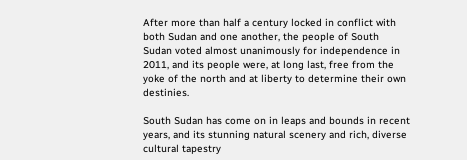After more than half a century locked in conflict with both Sudan and one another, the people of South Sudan voted almost unanimously for independence in 2011, and its people were, at long last, free from the yoke of the north and at liberty to determine their own destinies.

South Sudan has come on in leaps and bounds in recent years, and its stunning natural scenery and rich, diverse cultural tapestry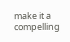make it a compelling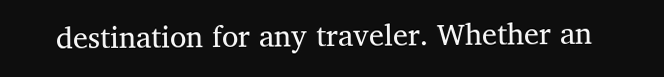destination for any traveler. Whether an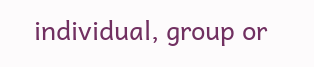individual, group or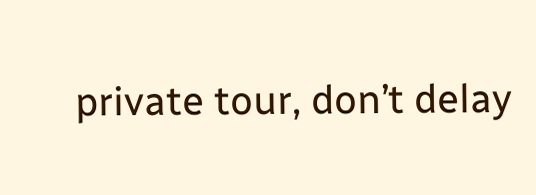private tour, don’t delay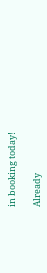in booking today!

Already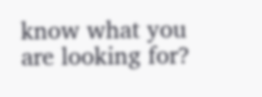know what you are looking for?